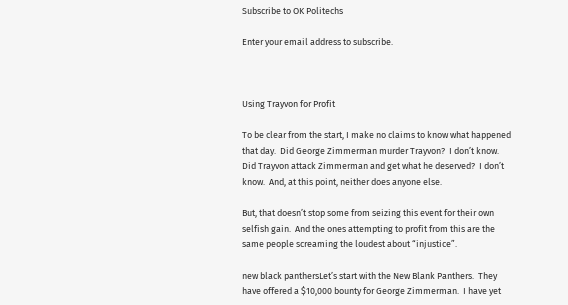Subscribe to OK Politechs

Enter your email address to subscribe.



Using Trayvon for Profit

To be clear from the start, I make no claims to know what happened that day.  Did George Zimmerman murder Trayvon?  I don’t know.  Did Trayvon attack Zimmerman and get what he deserved?  I don’t know.  And, at this point, neither does anyone else.

But, that doesn’t stop some from seizing this event for their own selfish gain.  And the ones attempting to profit from this are the same people screaming the loudest about “injustice”.

new black panthersLet’s start with the New Blank Panthers.  They have offered a $10,000 bounty for George Zimmerman.  I have yet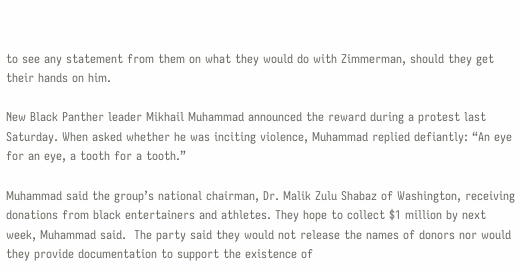to see any statement from them on what they would do with Zimmerman, should they get their hands on him.

New Black Panther leader Mikhail Muhammad announced the reward during a protest last Saturday. When asked whether he was inciting violence, Muhammad replied defiantly: “An eye for an eye, a tooth for a tooth.”

Muhammad said the group’s national chairman, Dr. Malik Zulu Shabaz of Washington, receiving donations from black entertainers and athletes. They hope to collect $1 million by next week, Muhammad said.  The party said they would not release the names of donors nor would they provide documentation to support the existence of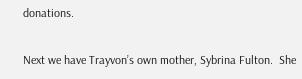donations.

Next we have Trayvon’s own mother, Sybrina Fulton.  She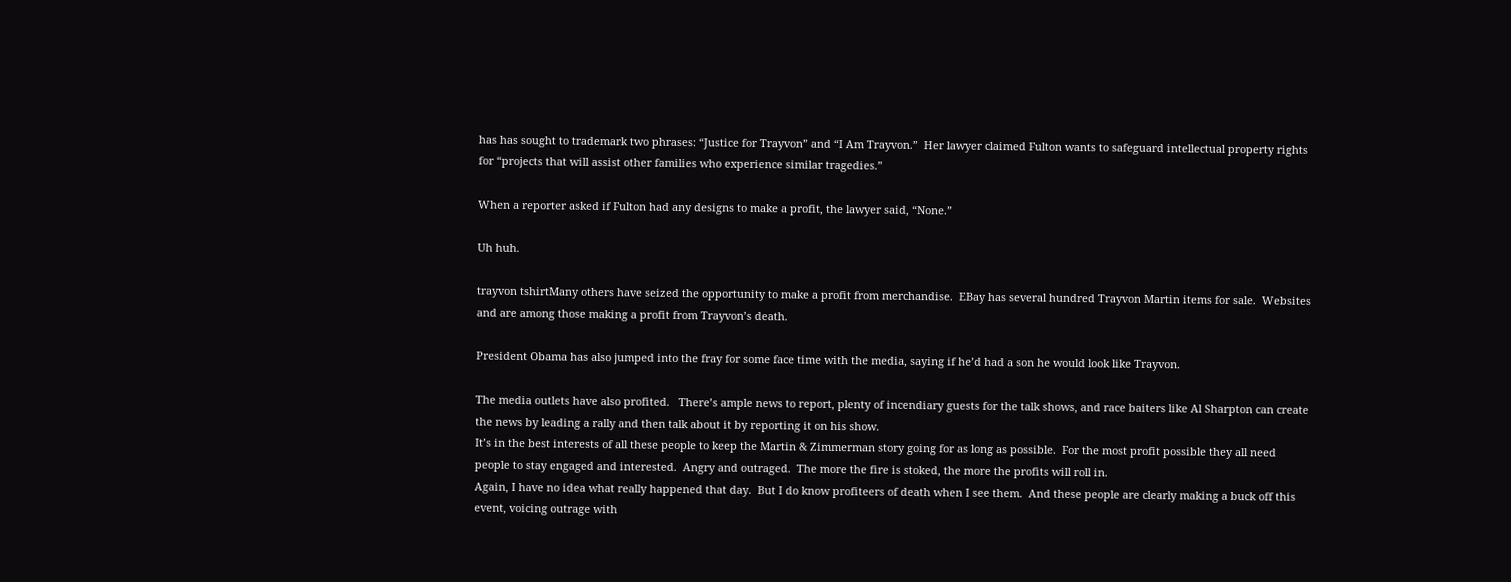has has sought to trademark two phrases: “Justice for Trayvon” and “I Am Trayvon.”  Her lawyer claimed Fulton wants to safeguard intellectual property rights for “projects that will assist other families who experience similar tragedies.”

When a reporter asked if Fulton had any designs to make a profit, the lawyer said, “None.”

Uh huh.

trayvon tshirtMany others have seized the opportunity to make a profit from merchandise.  EBay has several hundred Trayvon Martin items for sale.  Websites and are among those making a profit from Trayvon’s death.

President Obama has also jumped into the fray for some face time with the media, saying if he’d had a son he would look like Trayvon.

The media outlets have also profited.   There’s ample news to report, plenty of incendiary guests for the talk shows, and race baiters like Al Sharpton can create the news by leading a rally and then talk about it by reporting it on his show.
It’s in the best interests of all these people to keep the Martin & Zimmerman story going for as long as possible.  For the most profit possible they all need people to stay engaged and interested.  Angry and outraged.  The more the fire is stoked, the more the profits will roll in.
Again, I have no idea what really happened that day.  But I do know profiteers of death when I see them.  And these people are clearly making a buck off this event, voicing outrage with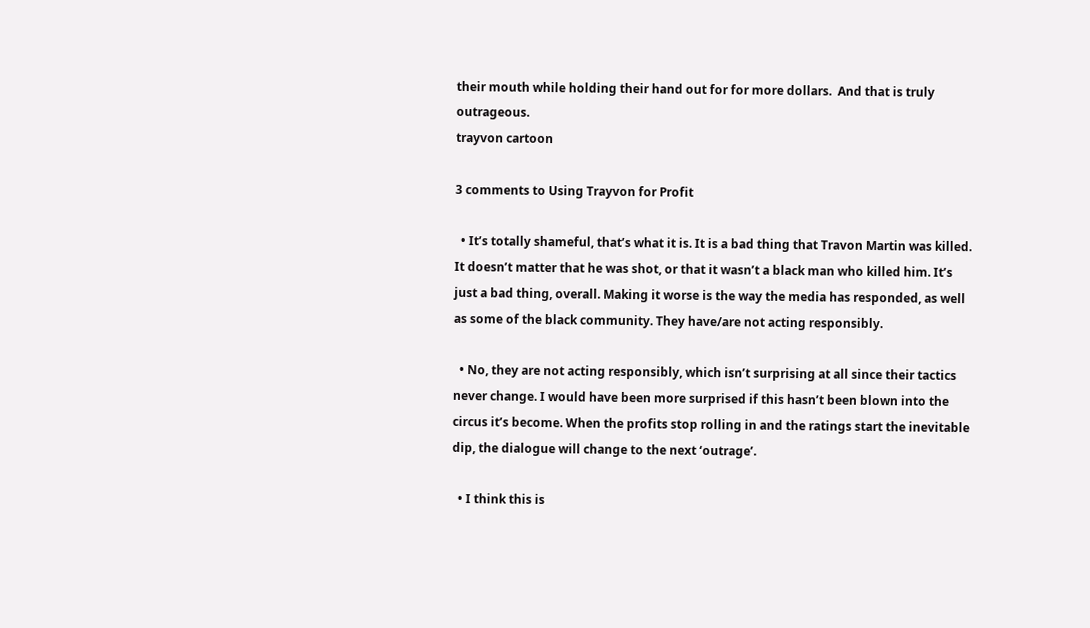their mouth while holding their hand out for for more dollars.  And that is truly outrageous.
trayvon cartoon

3 comments to Using Trayvon for Profit

  • It’s totally shameful, that’s what it is. It is a bad thing that Travon Martin was killed. It doesn’t matter that he was shot, or that it wasn’t a black man who killed him. It’s just a bad thing, overall. Making it worse is the way the media has responded, as well as some of the black community. They have/are not acting responsibly.

  • No, they are not acting responsibly, which isn’t surprising at all since their tactics never change. I would have been more surprised if this hasn’t been blown into the circus it’s become. When the profits stop rolling in and the ratings start the inevitable dip, the dialogue will change to the next ‘outrage’.

  • I think this is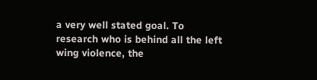a very well stated goal. To research who is behind all the left wing violence, the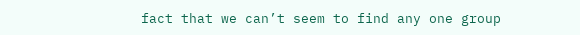fact that we can’t seem to find any one group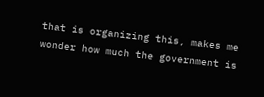that is organizing this, makes me wonder how much the government is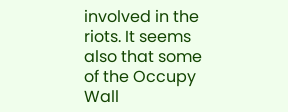involved in the riots. It seems also that some of the Occupy Wall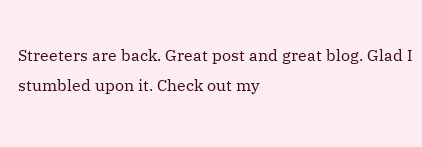Streeters are back. Great post and great blog. Glad I stumbled upon it. Check out my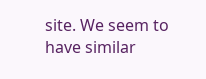site. We seem to have similar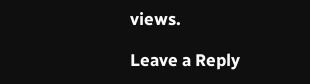views.

Leave a Reply